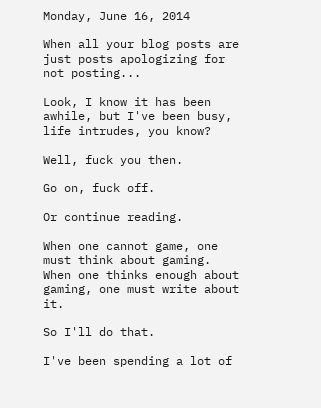Monday, June 16, 2014

When all your blog posts are just posts apologizing for not posting...

Look, I know it has been awhile, but I've been busy, life intrudes, you know?

Well, fuck you then.

Go on, fuck off.

Or continue reading.

When one cannot game, one must think about gaming.
When one thinks enough about gaming, one must write about it.

So I'll do that.

I've been spending a lot of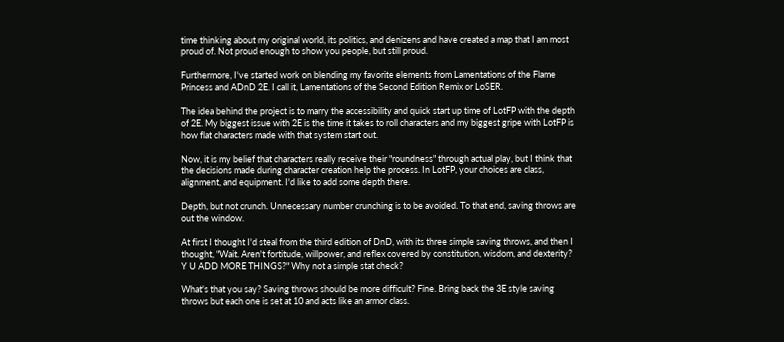time thinking about my original world, its politics, and denizens and have created a map that I am most proud of. Not proud enough to show you people, but still proud.

Furthermore, I've started work on blending my favorite elements from Lamentations of the Flame Princess and ADnD 2E. I call it, Lamentations of the Second Edition Remix or LoSER.

The idea behind the project is to marry the accessibility and quick start up time of LotFP with the depth of 2E. My biggest issue with 2E is the time it takes to roll characters and my biggest gripe with LotFP is how flat characters made with that system start out.

Now, it is my belief that characters really receive their "roundness" through actual play, but I think that the decisions made during character creation help the process. In LotFP, your choices are class, alignment, and equipment. I'd like to add some depth there.

Depth, but not crunch. Unnecessary number crunching is to be avoided. To that end, saving throws are out the window.

At first I thought I'd steal from the third edition of DnD, with its three simple saving throws, and then I thought, "Wait. Aren't fortitude, willpower, and reflex covered by constitution, wisdom, and dexterity? Y U ADD MORE THINGS?" Why not a simple stat check?

What's that you say? Saving throws should be more difficult? Fine. Bring back the 3E style saving throws but each one is set at 10 and acts like an armor class.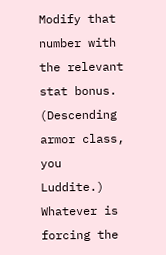Modify that number with the relevant stat bonus. (Descending armor class, you Luddite.)  Whatever is forcing the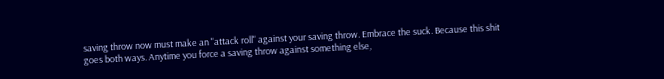saving throw now must make an "attack roll" against your saving throw. Embrace the suck. Because this shit goes both ways. Anytime you force a saving throw against something else,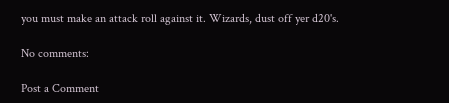you must make an attack roll against it. Wizards, dust off yer d20's.

No comments:

Post a Comment